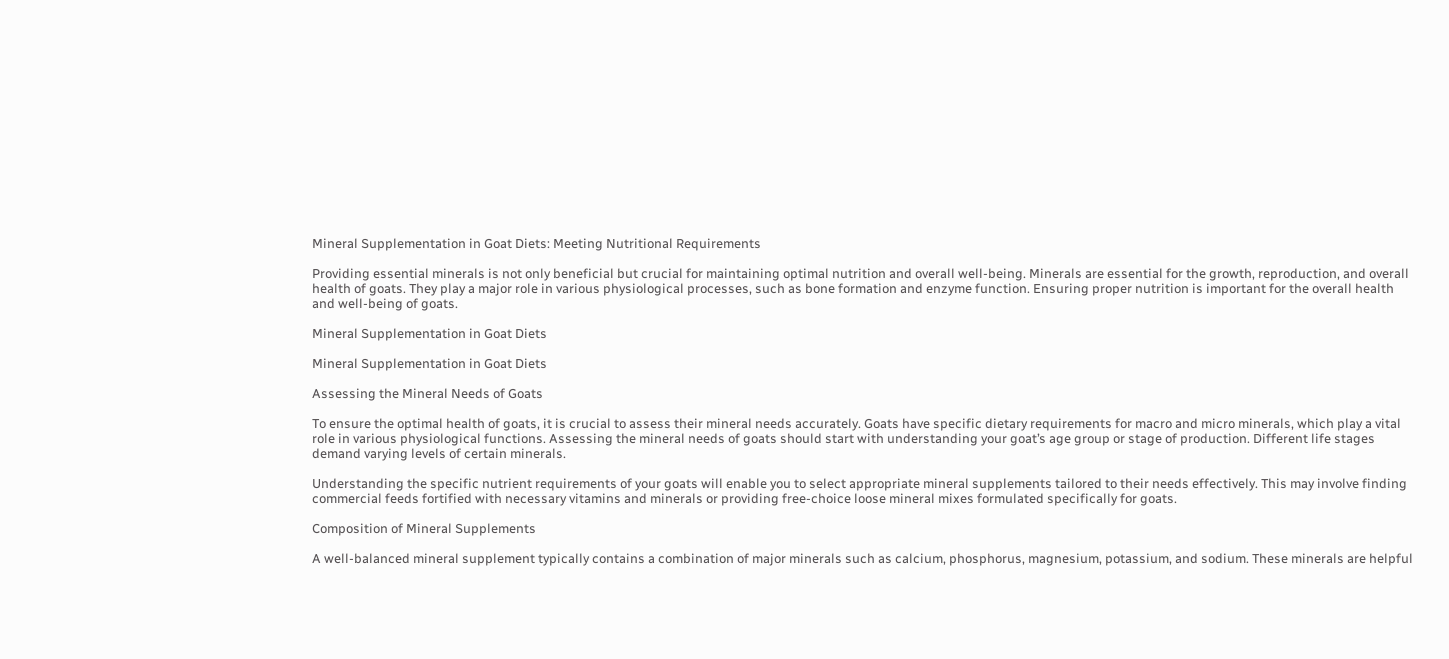Mineral Supplementation in Goat Diets: Meeting Nutritional Requirements

Providing essential minerals is not only beneficial but crucial for maintaining optimal nutrition and overall well-being. Minerals are essential for the growth, reproduction, and overall health of goats. They play a major role in various physiological processes, such as bone formation and enzyme function. Ensuring proper nutrition is important for the overall health and well-being of goats.

Mineral Supplementation in Goat Diets

Mineral Supplementation in Goat Diets

Assessing the Mineral Needs of Goats

To ensure the optimal health of goats, it is crucial to assess their mineral needs accurately. Goats have specific dietary requirements for macro and micro minerals, which play a vital role in various physiological functions. Assessing the mineral needs of goats should start with understanding your goat’s age group or stage of production. Different life stages demand varying levels of certain minerals.

Understanding the specific nutrient requirements of your goats will enable you to select appropriate mineral supplements tailored to their needs effectively. This may involve finding commercial feeds fortified with necessary vitamins and minerals or providing free-choice loose mineral mixes formulated specifically for goats.

Composition of Mineral Supplements

A well-balanced mineral supplement typically contains a combination of major minerals such as calcium, phosphorus, magnesium, potassium, and sodium. These minerals are helpful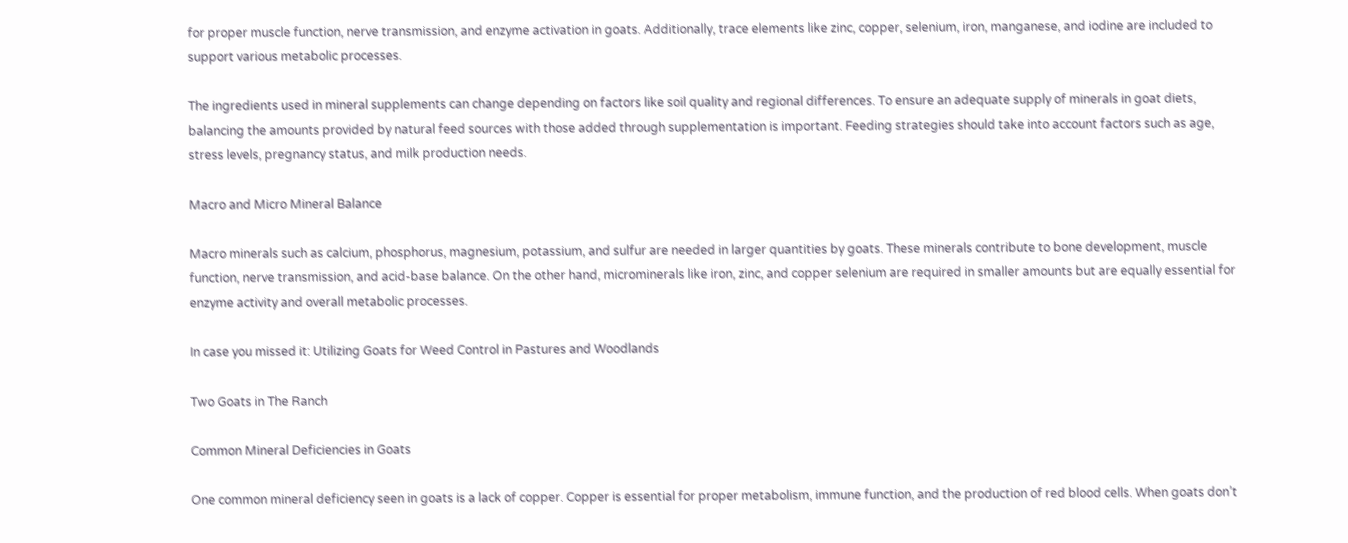for proper muscle function, nerve transmission, and enzyme activation in goats. Additionally, trace elements like zinc, copper, selenium, iron, manganese, and iodine are included to support various metabolic processes.

The ingredients used in mineral supplements can change depending on factors like soil quality and regional differences. To ensure an adequate supply of minerals in goat diets, balancing the amounts provided by natural feed sources with those added through supplementation is important. Feeding strategies should take into account factors such as age, stress levels, pregnancy status, and milk production needs.

Macro and Micro Mineral Balance

Macro minerals such as calcium, phosphorus, magnesium, potassium, and sulfur are needed in larger quantities by goats. These minerals contribute to bone development, muscle function, nerve transmission, and acid-base balance. On the other hand, microminerals like iron, zinc, and copper selenium are required in smaller amounts but are equally essential for enzyme activity and overall metabolic processes.

In case you missed it: Utilizing Goats for Weed Control in Pastures and Woodlands

Two Goats in The Ranch

Common Mineral Deficiencies in Goats

One common mineral deficiency seen in goats is a lack of copper. Copper is essential for proper metabolism, immune function, and the production of red blood cells. When goats don’t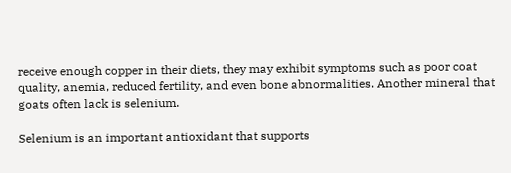receive enough copper in their diets, they may exhibit symptoms such as poor coat quality, anemia, reduced fertility, and even bone abnormalities. Another mineral that goats often lack is selenium.

Selenium is an important antioxidant that supports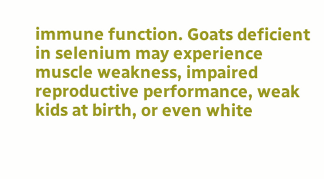immune function. Goats deficient in selenium may experience muscle weakness, impaired reproductive performance, weak kids at birth, or even white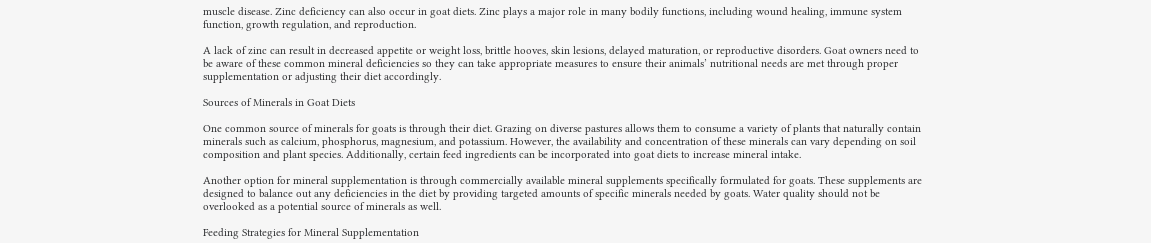muscle disease. Zinc deficiency can also occur in goat diets. Zinc plays a major role in many bodily functions, including wound healing, immune system function, growth regulation, and reproduction.

A lack of zinc can result in decreased appetite or weight loss, brittle hooves, skin lesions, delayed maturation, or reproductive disorders. Goat owners need to be aware of these common mineral deficiencies so they can take appropriate measures to ensure their animals’ nutritional needs are met through proper supplementation or adjusting their diet accordingly.

Sources of Minerals in Goat Diets

One common source of minerals for goats is through their diet. Grazing on diverse pastures allows them to consume a variety of plants that naturally contain minerals such as calcium, phosphorus, magnesium, and potassium. However, the availability and concentration of these minerals can vary depending on soil composition and plant species. Additionally, certain feed ingredients can be incorporated into goat diets to increase mineral intake.

Another option for mineral supplementation is through commercially available mineral supplements specifically formulated for goats. These supplements are designed to balance out any deficiencies in the diet by providing targeted amounts of specific minerals needed by goats. Water quality should not be overlooked as a potential source of minerals as well.

Feeding Strategies for Mineral Supplementation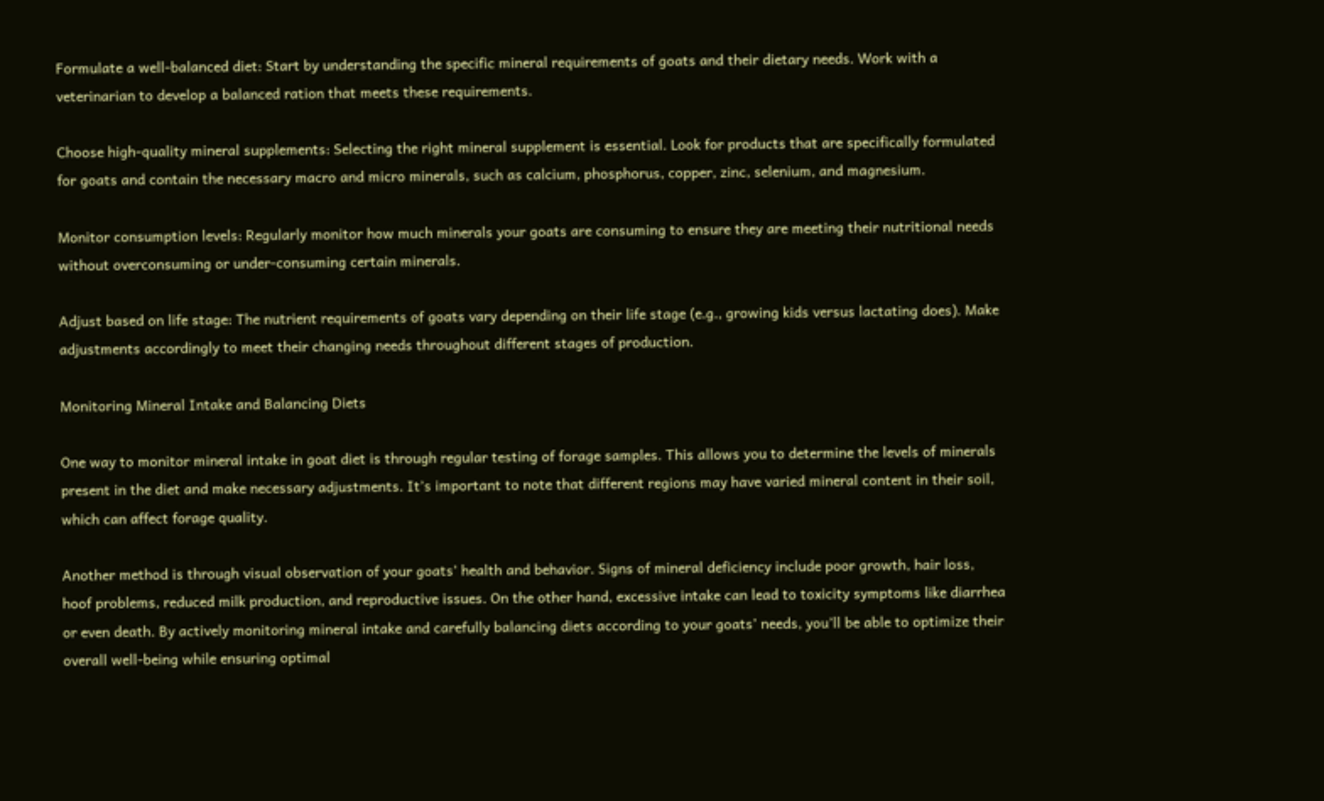Formulate a well-balanced diet: Start by understanding the specific mineral requirements of goats and their dietary needs. Work with a veterinarian to develop a balanced ration that meets these requirements.

Choose high-quality mineral supplements: Selecting the right mineral supplement is essential. Look for products that are specifically formulated for goats and contain the necessary macro and micro minerals, such as calcium, phosphorus, copper, zinc, selenium, and magnesium.

Monitor consumption levels: Regularly monitor how much minerals your goats are consuming to ensure they are meeting their nutritional needs without overconsuming or under-consuming certain minerals.

Adjust based on life stage: The nutrient requirements of goats vary depending on their life stage (e.g., growing kids versus lactating does). Make adjustments accordingly to meet their changing needs throughout different stages of production.

Monitoring Mineral Intake and Balancing Diets

One way to monitor mineral intake in goat diet is through regular testing of forage samples. This allows you to determine the levels of minerals present in the diet and make necessary adjustments. It’s important to note that different regions may have varied mineral content in their soil, which can affect forage quality.

Another method is through visual observation of your goats’ health and behavior. Signs of mineral deficiency include poor growth, hair loss, hoof problems, reduced milk production, and reproductive issues. On the other hand, excessive intake can lead to toxicity symptoms like diarrhea or even death. By actively monitoring mineral intake and carefully balancing diets according to your goats’ needs, you’ll be able to optimize their overall well-being while ensuring optimal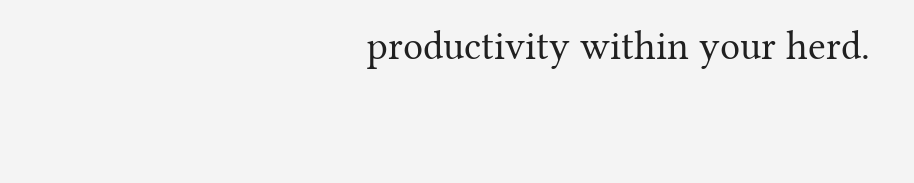productivity within your herd.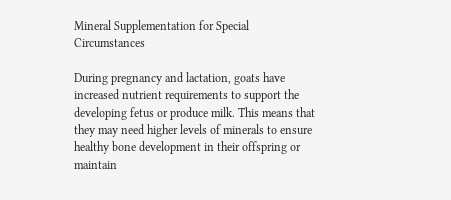Mineral Supplementation for Special Circumstances

During pregnancy and lactation, goats have increased nutrient requirements to support the developing fetus or produce milk. This means that they may need higher levels of minerals to ensure healthy bone development in their offspring or maintain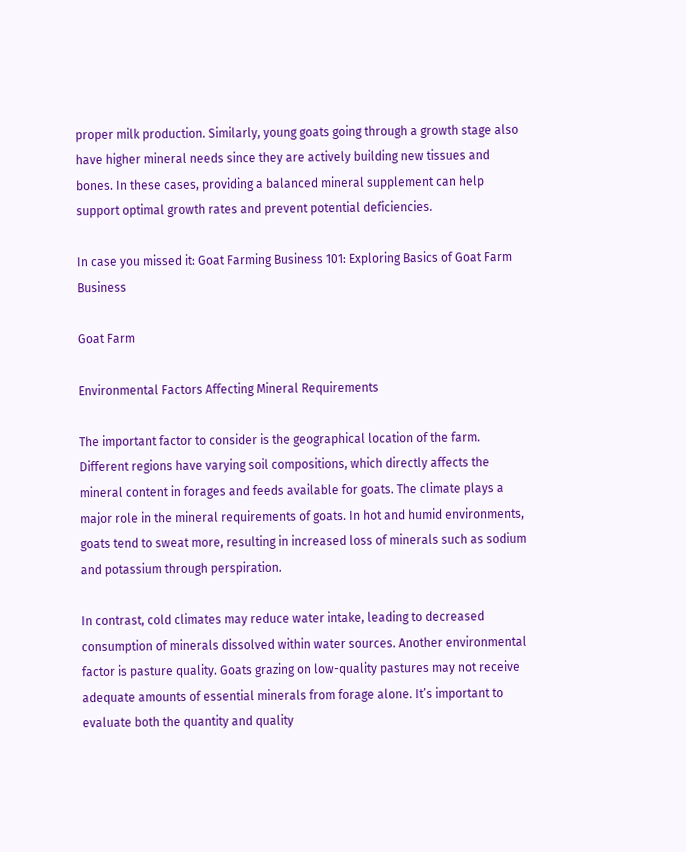proper milk production. Similarly, young goats going through a growth stage also have higher mineral needs since they are actively building new tissues and bones. In these cases, providing a balanced mineral supplement can help support optimal growth rates and prevent potential deficiencies.

In case you missed it: Goat Farming Business 101: Exploring Basics of Goat Farm Business

Goat Farm

Environmental Factors Affecting Mineral Requirements

The important factor to consider is the geographical location of the farm. Different regions have varying soil compositions, which directly affects the mineral content in forages and feeds available for goats. The climate plays a major role in the mineral requirements of goats. In hot and humid environments, goats tend to sweat more, resulting in increased loss of minerals such as sodium and potassium through perspiration.

In contrast, cold climates may reduce water intake, leading to decreased consumption of minerals dissolved within water sources. Another environmental factor is pasture quality. Goats grazing on low-quality pastures may not receive adequate amounts of essential minerals from forage alone. It’s important to evaluate both the quantity and quality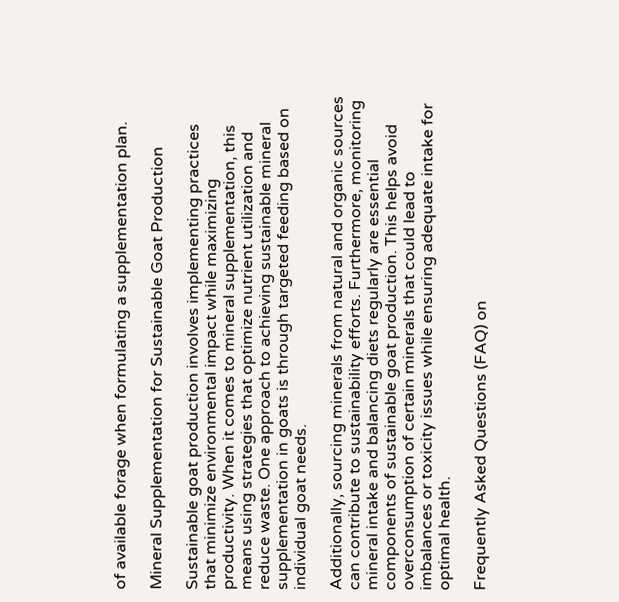of available forage when formulating a supplementation plan.

Mineral Supplementation for Sustainable Goat Production

Sustainable goat production involves implementing practices that minimize environmental impact while maximizing productivity. When it comes to mineral supplementation, this means using strategies that optimize nutrient utilization and reduce waste. One approach to achieving sustainable mineral supplementation in goats is through targeted feeding based on individual goat needs.

Additionally, sourcing minerals from natural and organic sources can contribute to sustainability efforts. Furthermore, monitoring mineral intake and balancing diets regularly are essential components of sustainable goat production. This helps avoid overconsumption of certain minerals that could lead to imbalances or toxicity issues while ensuring adequate intake for optimal health.

Frequently Asked Questions (FAQ) on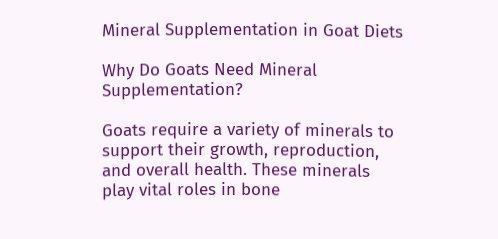Mineral Supplementation in Goat Diets

Why Do Goats Need Mineral Supplementation?

Goats require a variety of minerals to support their growth, reproduction, and overall health. These minerals play vital roles in bone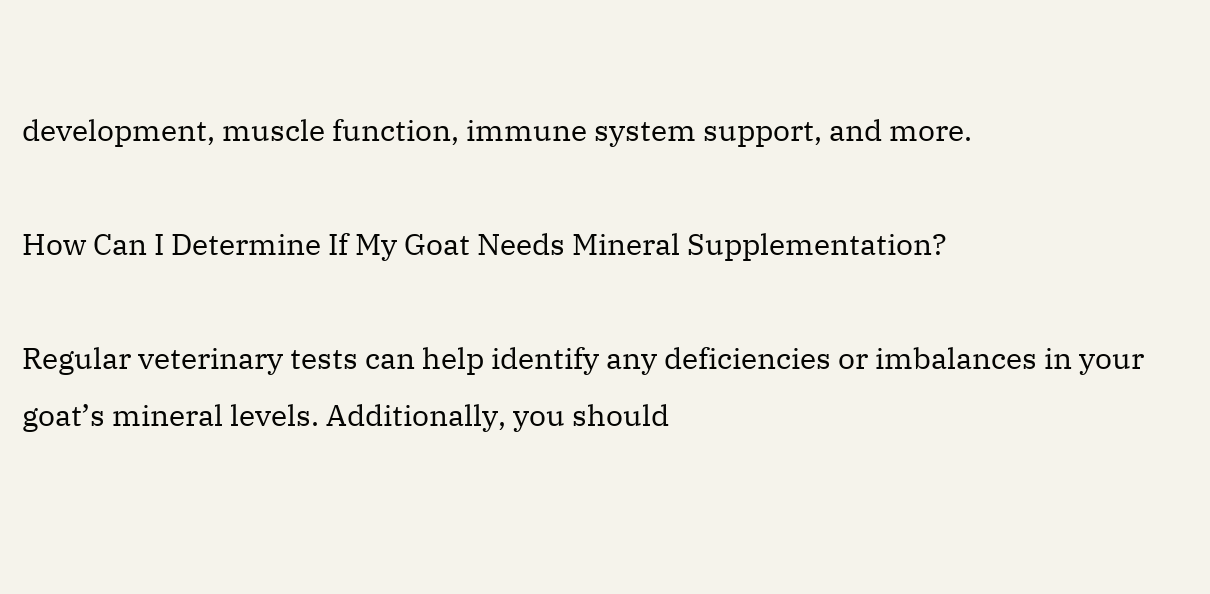development, muscle function, immune system support, and more.

How Can I Determine If My Goat Needs Mineral Supplementation?

Regular veterinary tests can help identify any deficiencies or imbalances in your goat’s mineral levels. Additionally, you should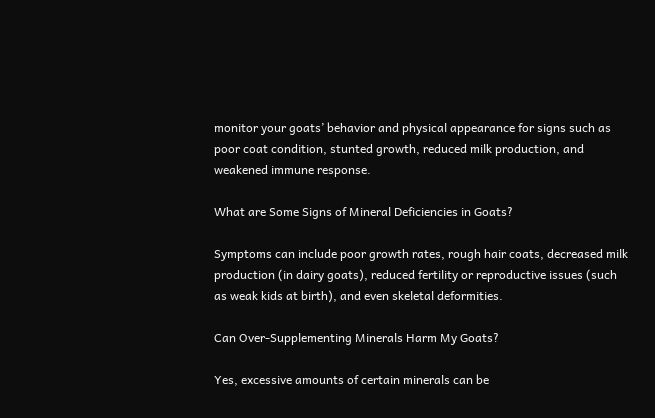monitor your goats’ behavior and physical appearance for signs such as poor coat condition, stunted growth, reduced milk production, and weakened immune response.

What are Some Signs of Mineral Deficiencies in Goats?

Symptoms can include poor growth rates, rough hair coats, decreased milk production (in dairy goats), reduced fertility or reproductive issues (such as weak kids at birth), and even skeletal deformities.

Can Over-Supplementing Minerals Harm My Goats?

Yes, excessive amounts of certain minerals can be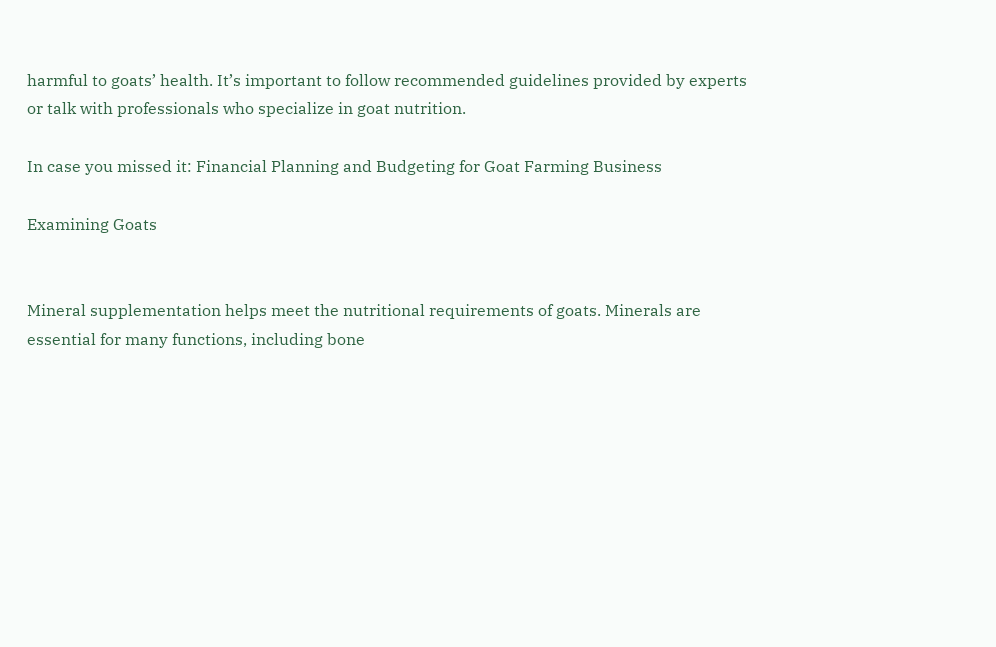harmful to goats’ health. It’s important to follow recommended guidelines provided by experts or talk with professionals who specialize in goat nutrition.

In case you missed it: Financial Planning and Budgeting for Goat Farming Business

Examining Goats


Mineral supplementation helps meet the nutritional requirements of goats. Minerals are essential for many functions, including bone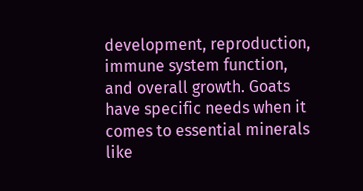development, reproduction, immune system function, and overall growth. Goats have specific needs when it comes to essential minerals like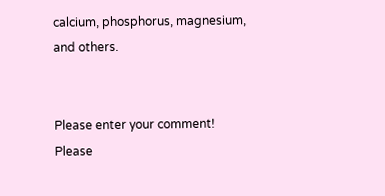calcium, phosphorus, magnesium, and others.


Please enter your comment!
Please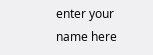enter your name here